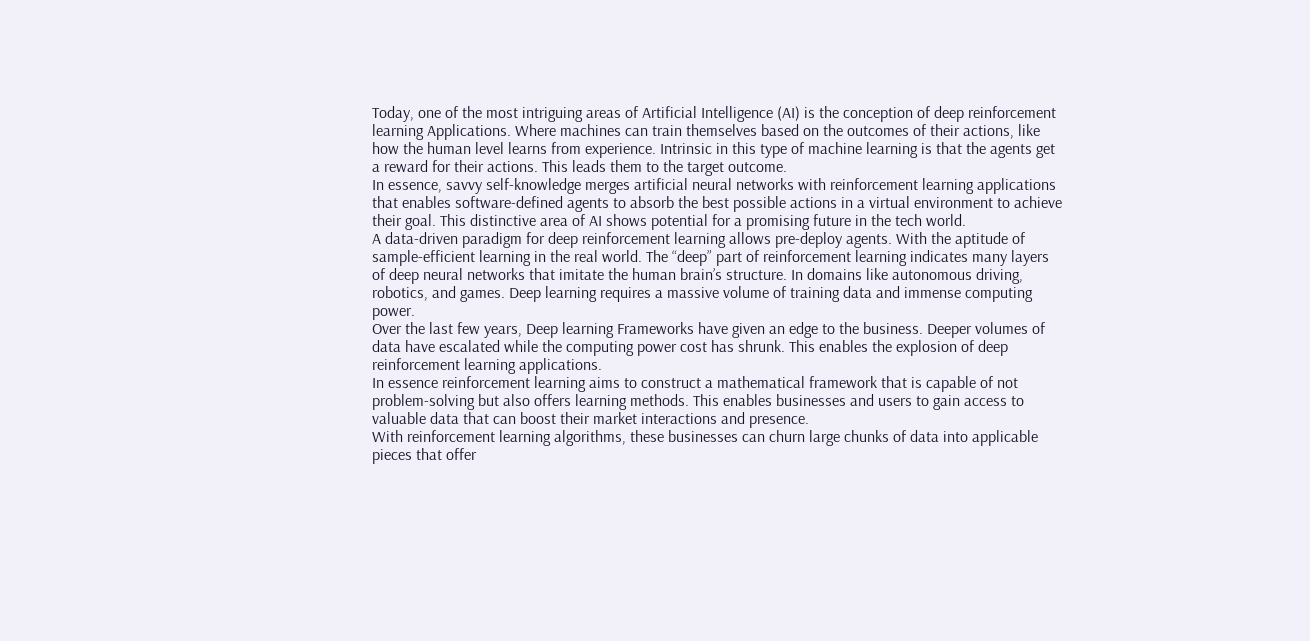Today, one of the most intriguing areas of Artificial Intelligence (AI) is the conception of deep reinforcement learning Applications. Where machines can train themselves based on the outcomes of their actions, like how the human level learns from experience. Intrinsic in this type of machine learning is that the agents get a reward for their actions. This leads them to the target outcome.
In essence, savvy self-knowledge merges artificial neural networks with reinforcement learning applications that enables software-defined agents to absorb the best possible actions in a virtual environment to achieve their goal. This distinctive area of AI shows potential for a promising future in the tech world.
A data-driven paradigm for deep reinforcement learning allows pre-deploy agents. With the aptitude of sample-efficient learning in the real world. The “deep” part of reinforcement learning indicates many layers of deep neural networks that imitate the human brain’s structure. In domains like autonomous driving, robotics, and games. Deep learning requires a massive volume of training data and immense computing power.
Over the last few years, Deep learning Frameworks have given an edge to the business. Deeper volumes of data have escalated while the computing power cost has shrunk. This enables the explosion of deep reinforcement learning applications.
In essence reinforcement learning aims to construct a mathematical framework that is capable of not problem-solving but also offers learning methods. This enables businesses and users to gain access to valuable data that can boost their market interactions and presence.
With reinforcement learning algorithms, these businesses can churn large chunks of data into applicable pieces that offer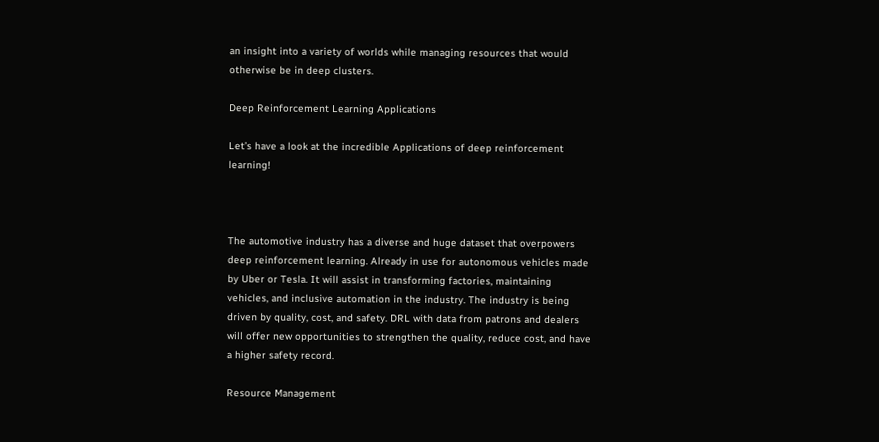an insight into a variety of worlds while managing resources that would otherwise be in deep clusters.

Deep Reinforcement Learning Applications

Let’s have a look at the incredible Applications of deep reinforcement learning!



The automotive industry has a diverse and huge dataset that overpowers deep reinforcement learning. Already in use for autonomous vehicles made by Uber or Tesla. It will assist in transforming factories, maintaining vehicles, and inclusive automation in the industry. The industry is being driven by quality, cost, and safety. DRL with data from patrons and dealers will offer new opportunities to strengthen the quality, reduce cost, and have a higher safety record.

Resource Management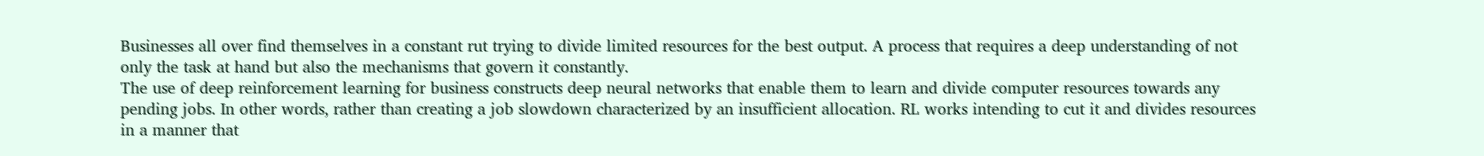Businesses all over find themselves in a constant rut trying to divide limited resources for the best output. A process that requires a deep understanding of not only the task at hand but also the mechanisms that govern it constantly.
The use of deep reinforcement learning for business constructs deep neural networks that enable them to learn and divide computer resources towards any pending jobs. In other words, rather than creating a job slowdown characterized by an insufficient allocation. RL works intending to cut it and divides resources in a manner that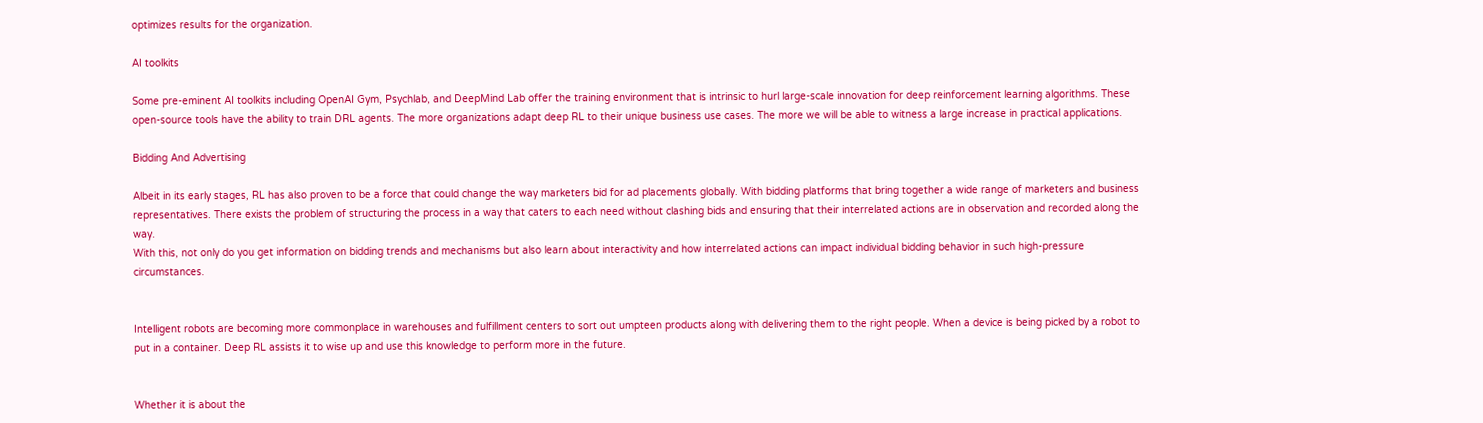optimizes results for the organization.

AI toolkits

Some pre-eminent AI toolkits including OpenAI Gym, Psychlab, and DeepMind Lab offer the training environment that is intrinsic to hurl large-scale innovation for deep reinforcement learning algorithms. These open-source tools have the ability to train DRL agents. The more organizations adapt deep RL to their unique business use cases. The more we will be able to witness a large increase in practical applications.

Bidding And Advertising

Albeit in its early stages, RL has also proven to be a force that could change the way marketers bid for ad placements globally. With bidding platforms that bring together a wide range of marketers and business representatives. There exists the problem of structuring the process in a way that caters to each need without clashing bids and ensuring that their interrelated actions are in observation and recorded along the way.
With this, not only do you get information on bidding trends and mechanisms but also learn about interactivity and how interrelated actions can impact individual bidding behavior in such high-pressure circumstances.


Intelligent robots are becoming more commonplace in warehouses and fulfillment centers to sort out umpteen products along with delivering them to the right people. When a device is being picked by a robot to put in a container. Deep RL assists it to wise up and use this knowledge to perform more in the future.


Whether it is about the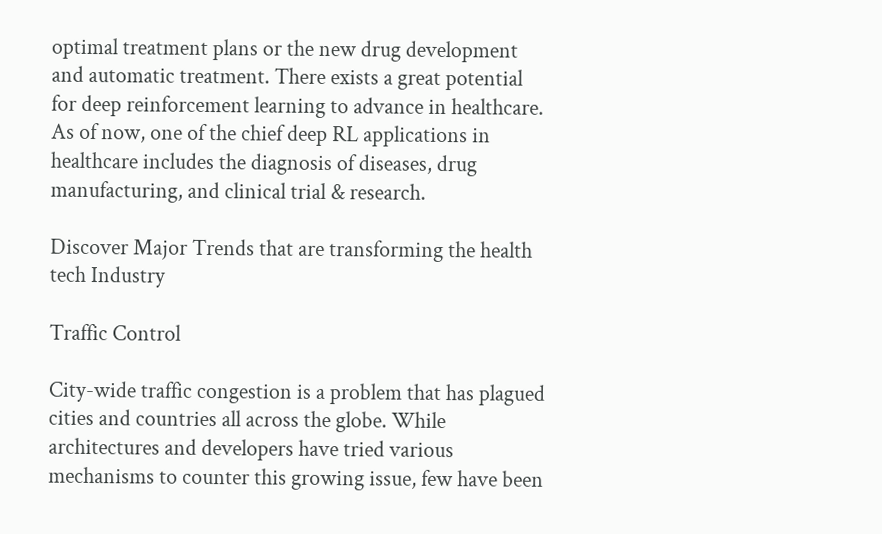optimal treatment plans or the new drug development and automatic treatment. There exists a great potential for deep reinforcement learning to advance in healthcare. As of now, one of the chief deep RL applications in healthcare includes the diagnosis of diseases, drug manufacturing, and clinical trial & research.

Discover Major Trends that are transforming the health tech Industry

Traffic Control

City-wide traffic congestion is a problem that has plagued cities and countries all across the globe. While architectures and developers have tried various mechanisms to counter this growing issue, few have been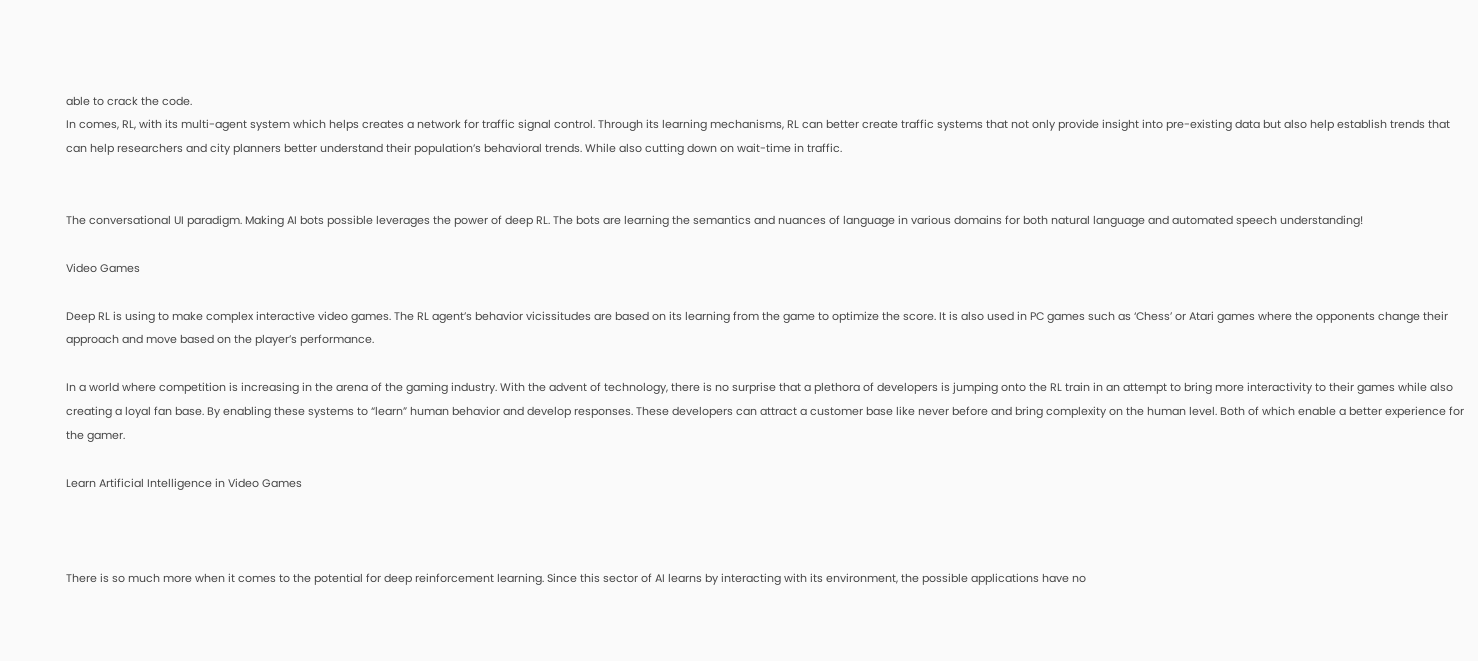able to crack the code.
In comes, RL, with its multi-agent system which helps creates a network for traffic signal control. Through its learning mechanisms, RL can better create traffic systems that not only provide insight into pre-existing data but also help establish trends that can help researchers and city planners better understand their population’s behavioral trends. While also cutting down on wait-time in traffic.


The conversational UI paradigm. Making AI bots possible leverages the power of deep RL. The bots are learning the semantics and nuances of language in various domains for both natural language and automated speech understanding!

Video Games

Deep RL is using to make complex interactive video games. The RL agent’s behavior vicissitudes are based on its learning from the game to optimize the score. It is also used in PC games such as ‘Chess’ or Atari games where the opponents change their approach and move based on the player’s performance.

In a world where competition is increasing in the arena of the gaming industry. With the advent of technology, there is no surprise that a plethora of developers is jumping onto the RL train in an attempt to bring more interactivity to their games while also creating a loyal fan base. By enabling these systems to “learn” human behavior and develop responses. These developers can attract a customer base like never before and bring complexity on the human level. Both of which enable a better experience for the gamer.

Learn Artificial Intelligence in Video Games



There is so much more when it comes to the potential for deep reinforcement learning. Since this sector of AI learns by interacting with its environment, the possible applications have no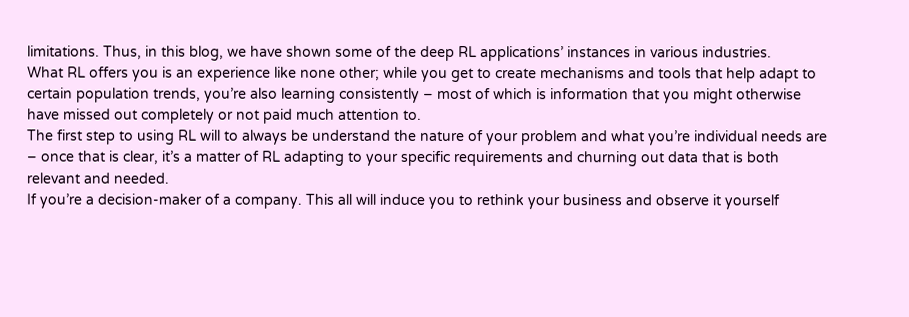limitations. Thus, in this blog, we have shown some of the deep RL applications’ instances in various industries.
What RL offers you is an experience like none other; while you get to create mechanisms and tools that help adapt to certain population trends, you’re also learning consistently – most of which is information that you might otherwise have missed out completely or not paid much attention to.
The first step to using RL will to always be understand the nature of your problem and what you’re individual needs are – once that is clear, it’s a matter of RL adapting to your specific requirements and churning out data that is both relevant and needed.
If you’re a decision-maker of a company. This all will induce you to rethink your business and observe it yourself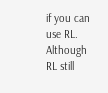if you can use RL. Although RL still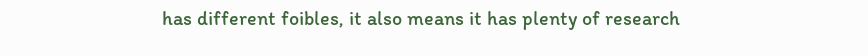has different foibles, it also means it has plenty of research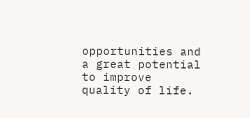opportunities and a great potential to improve quality of life.